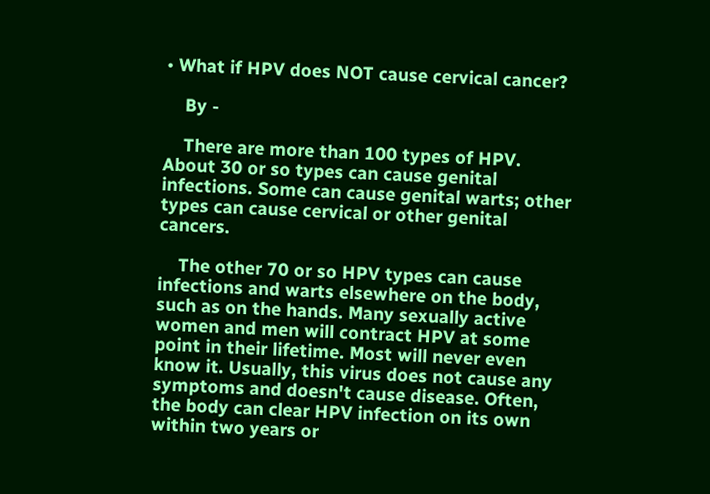• What if HPV does NOT cause cervical cancer?

    By -

    There are more than 100 types of HPV. About 30 or so types can cause genital infections. Some can cause genital warts; other types can cause cervical or other genital cancers.

    The other 70 or so HPV types can cause infections and warts elsewhere on the body, such as on the hands. Many sexually active women and men will contract HPV at some point in their lifetime. Most will never even know it. Usually, this virus does not cause any symptoms and doesn't cause disease. Often, the body can clear HPV infection on its own within two years or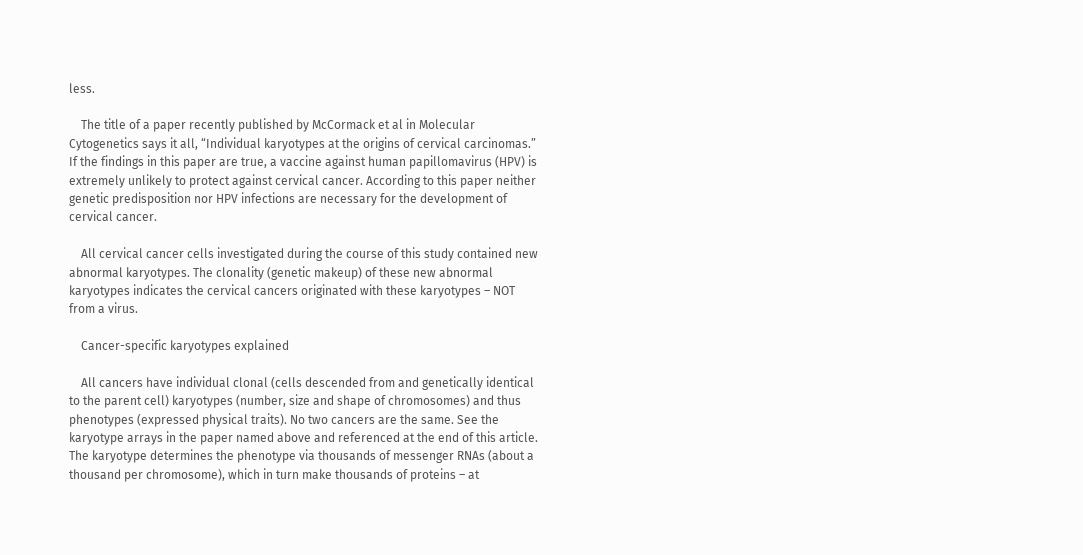less.

    The title of a paper recently published by McCormack et al in Molecular Cytogenetics says it all, “Individual karyotypes at the origins of cervical carcinomas.” If the findings in this paper are true, a vaccine against human papillomavirus (HPV) is extremely unlikely to protect against cervical cancer. According to this paper neither genetic predisposition nor HPV infections are necessary for the development of cervical cancer.

    All cervical cancer cells investigated during the course of this study contained new abnormal karyotypes. The clonality (genetic makeup) of these new abnormal karyotypes indicates the cervical cancers originated with these karyotypes – NOT from a virus.

    Cancer-specific karyotypes explained

    All cancers have individual clonal (cells descended from and genetically identical to the parent cell) karyotypes (number, size and shape of chromosomes) and thus phenotypes (expressed physical traits). No two cancers are the same. See the karyotype arrays in the paper named above and referenced at the end of this article. The karyotype determines the phenotype via thousands of messenger RNAs (about a thousand per chromosome), which in turn make thousands of proteins – at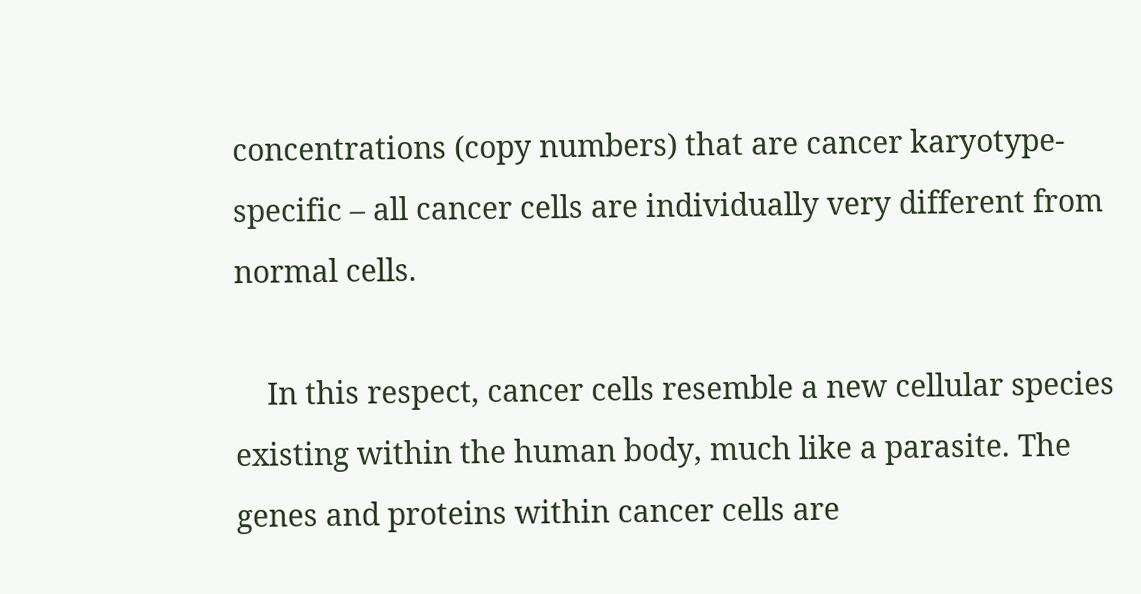concentrations (copy numbers) that are cancer karyotype-specific – all cancer cells are individually very different from normal cells.

    In this respect, cancer cells resemble a new cellular species existing within the human body, much like a parasite. The genes and proteins within cancer cells are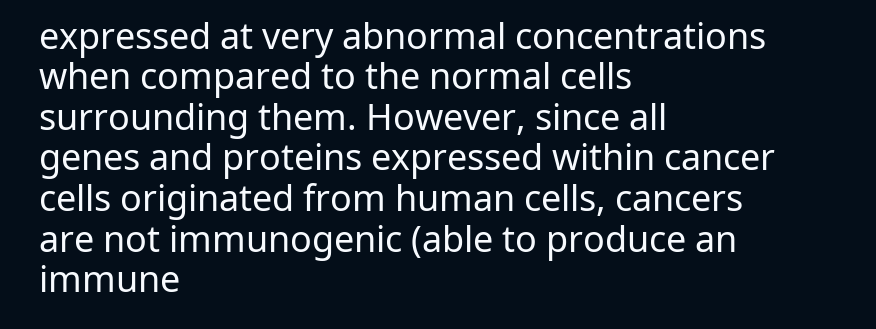expressed at very abnormal concentrations when compared to the normal cells surrounding them. However, since all genes and proteins expressed within cancer cells originated from human cells, cancers are not immunogenic (able to produce an immune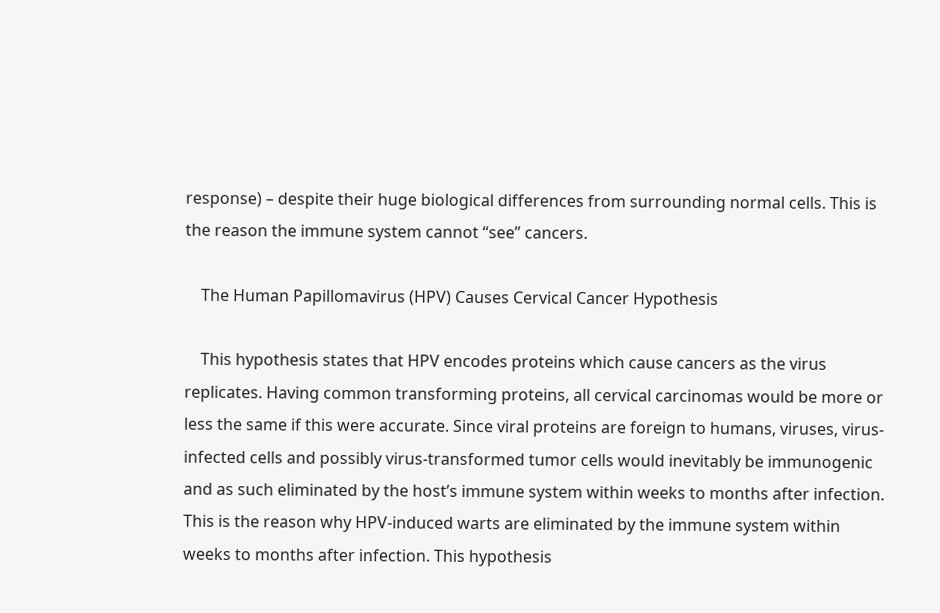response) – despite their huge biological differences from surrounding normal cells. This is the reason the immune system cannot “see” cancers.

    The Human Papillomavirus (HPV) Causes Cervical Cancer Hypothesis

    This hypothesis states that HPV encodes proteins which cause cancers as the virus replicates. Having common transforming proteins, all cervical carcinomas would be more or less the same if this were accurate. Since viral proteins are foreign to humans, viruses, virus-infected cells and possibly virus-transformed tumor cells would inevitably be immunogenic and as such eliminated by the host’s immune system within weeks to months after infection. This is the reason why HPV-induced warts are eliminated by the immune system within weeks to months after infection. This hypothesis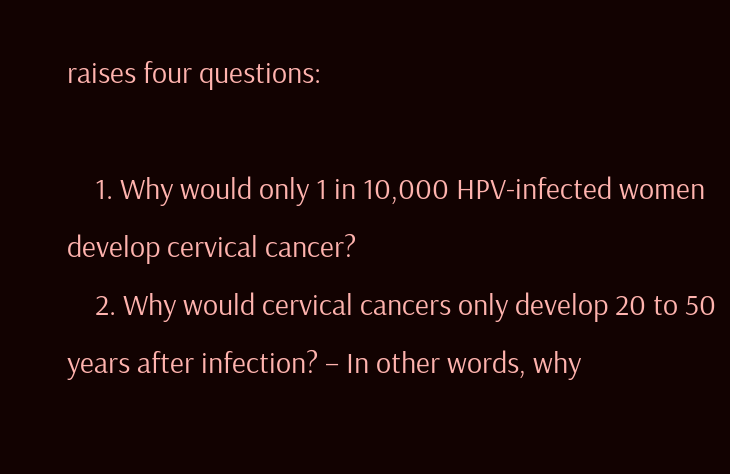raises four questions:

    1. Why would only 1 in 10,000 HPV-infected women develop cervical cancer?
    2. Why would cervical cancers only develop 20 to 50 years after infection? – In other words, why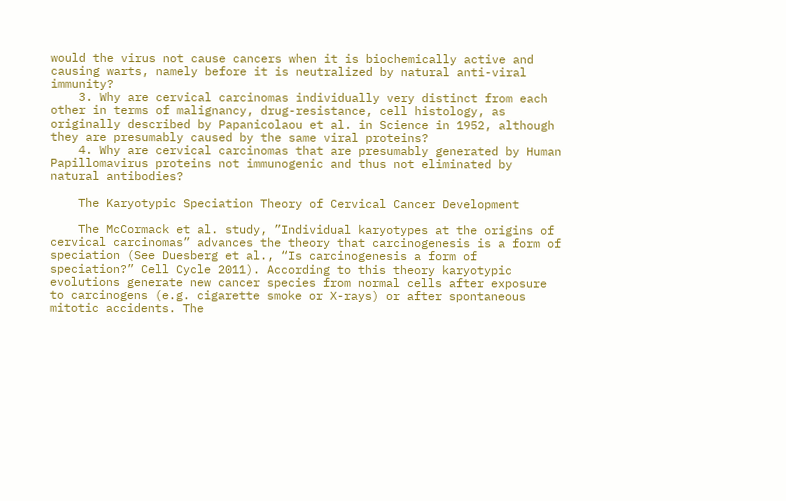would the virus not cause cancers when it is biochemically active and causing warts, namely before it is neutralized by natural anti-viral immunity?
    3. Why are cervical carcinomas individually very distinct from each other in terms of malignancy, drug-resistance, cell histology, as originally described by Papanicolaou et al. in Science in 1952, although they are presumably caused by the same viral proteins?
    4. Why are cervical carcinomas that are presumably generated by Human Papillomavirus proteins not immunogenic and thus not eliminated by natural antibodies?

    The Karyotypic Speciation Theory of Cervical Cancer Development

    The McCormack et al. study, ”Individual karyotypes at the origins of cervical carcinomas” advances the theory that carcinogenesis is a form of speciation (See Duesberg et al., “Is carcinogenesis a form of speciation?” Cell Cycle 2011). According to this theory karyotypic evolutions generate new cancer species from normal cells after exposure to carcinogens (e.g. cigarette smoke or X-rays) or after spontaneous mitotic accidents. The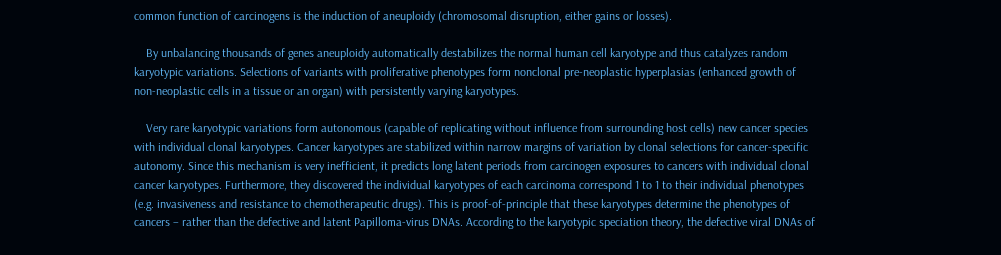common function of carcinogens is the induction of aneuploidy (chromosomal disruption, either gains or losses).

    By unbalancing thousands of genes aneuploidy automatically destabilizes the normal human cell karyotype and thus catalyzes random karyotypic variations. Selections of variants with proliferative phenotypes form nonclonal pre-neoplastic hyperplasias (enhanced growth of non-neoplastic cells in a tissue or an organ) with persistently varying karyotypes.

    Very rare karyotypic variations form autonomous (capable of replicating without influence from surrounding host cells) new cancer species with individual clonal karyotypes. Cancer karyotypes are stabilized within narrow margins of variation by clonal selections for cancer-specific autonomy. Since this mechanism is very inefficient, it predicts long latent periods from carcinogen exposures to cancers with individual clonal cancer karyotypes. Furthermore, they discovered the individual karyotypes of each carcinoma correspond 1 to 1 to their individual phenotypes (e.g. invasiveness and resistance to chemotherapeutic drugs). This is proof-of-principle that these karyotypes determine the phenotypes of cancers – rather than the defective and latent Papilloma-virus DNAs. According to the karyotypic speciation theory, the defective viral DNAs of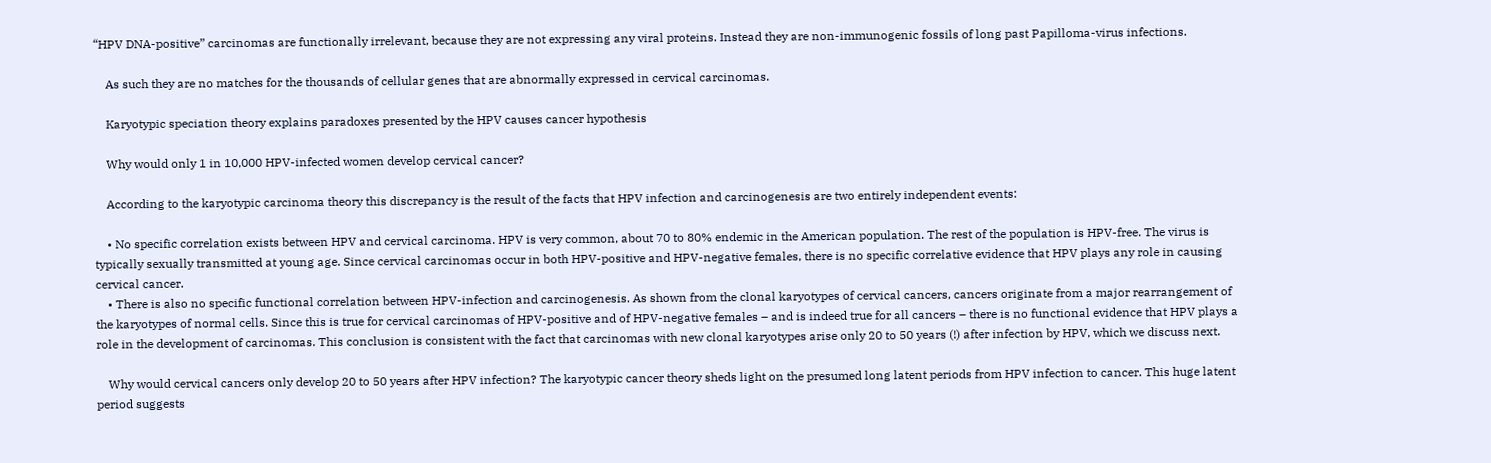“HPV DNA-positive” carcinomas are functionally irrelevant, because they are not expressing any viral proteins. Instead they are non-immunogenic fossils of long past Papilloma-virus infections.

    As such they are no matches for the thousands of cellular genes that are abnormally expressed in cervical carcinomas.

    Karyotypic speciation theory explains paradoxes presented by the HPV causes cancer hypothesis

    Why would only 1 in 10,000 HPV-infected women develop cervical cancer?

    According to the karyotypic carcinoma theory this discrepancy is the result of the facts that HPV infection and carcinogenesis are two entirely independent events:

    • No specific correlation exists between HPV and cervical carcinoma. HPV is very common, about 70 to 80% endemic in the American population. The rest of the population is HPV-free. The virus is typically sexually transmitted at young age. Since cervical carcinomas occur in both HPV-positive and HPV-negative females, there is no specific correlative evidence that HPV plays any role in causing cervical cancer.
    • There is also no specific functional correlation between HPV-infection and carcinogenesis. As shown from the clonal karyotypes of cervical cancers, cancers originate from a major rearrangement of the karyotypes of normal cells. Since this is true for cervical carcinomas of HPV-positive and of HPV-negative females – and is indeed true for all cancers – there is no functional evidence that HPV plays a role in the development of carcinomas. This conclusion is consistent with the fact that carcinomas with new clonal karyotypes arise only 20 to 50 years (!) after infection by HPV, which we discuss next.

    Why would cervical cancers only develop 20 to 50 years after HPV infection? The karyotypic cancer theory sheds light on the presumed long latent periods from HPV infection to cancer. This huge latent period suggests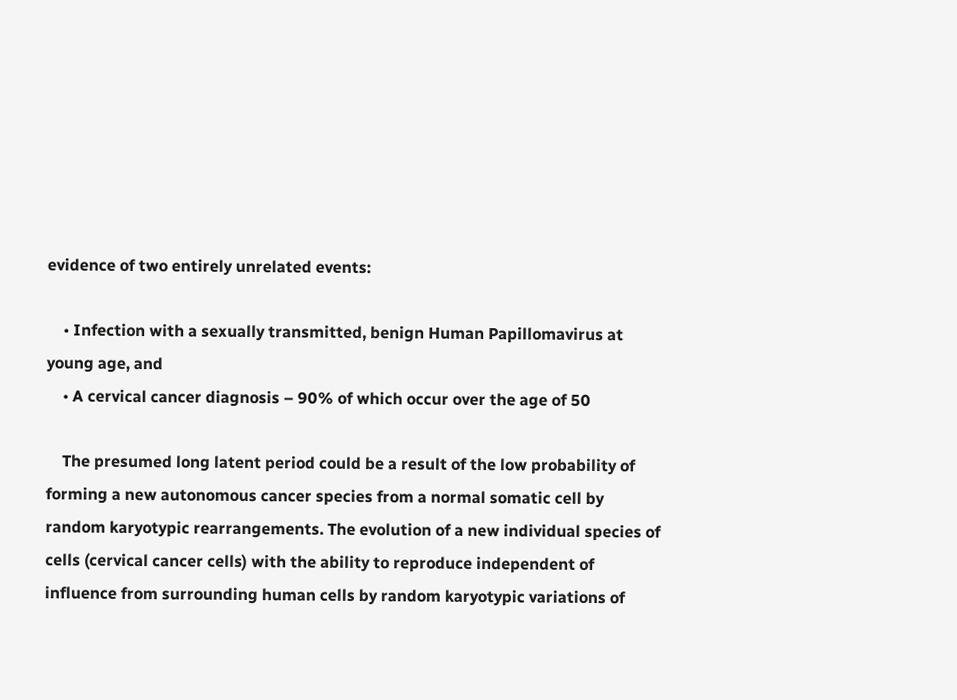evidence of two entirely unrelated events:

    • Infection with a sexually transmitted, benign Human Papillomavirus at young age, and
    • A cervical cancer diagnosis – 90% of which occur over the age of 50

    The presumed long latent period could be a result of the low probability of forming a new autonomous cancer species from a normal somatic cell by random karyotypic rearrangements. The evolution of a new individual species of cells (cervical cancer cells) with the ability to reproduce independent of influence from surrounding human cells by random karyotypic variations of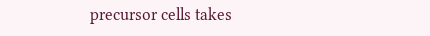precursor cells takes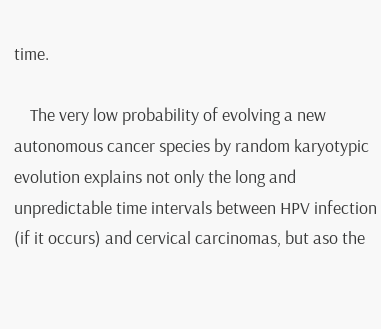time.

    The very low probability of evolving a new autonomous cancer species by random karyotypic evolution explains not only the long and unpredictable time intervals between HPV infection (if it occurs) and cervical carcinomas, but aso the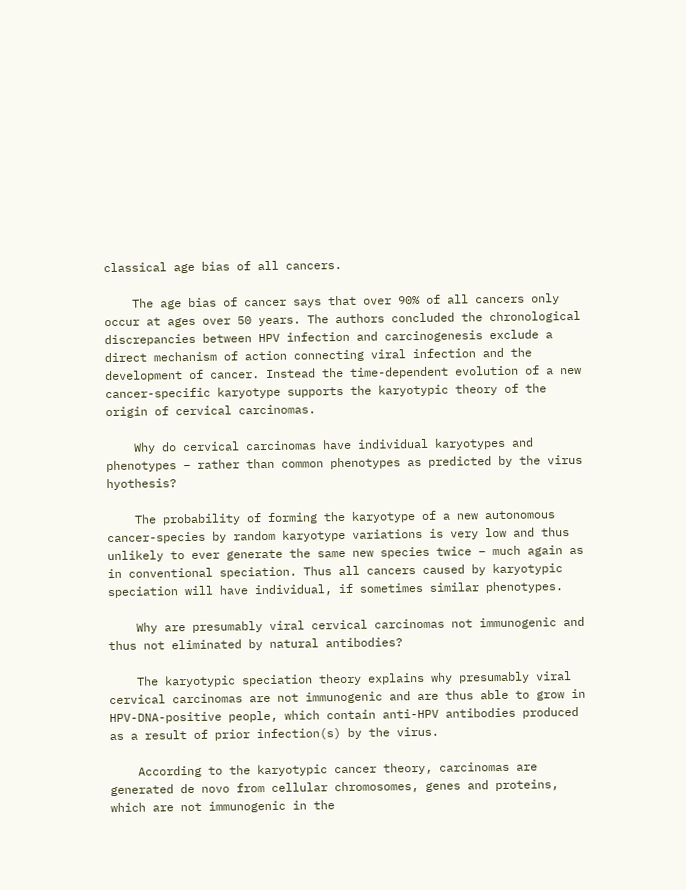classical age bias of all cancers.

    The age bias of cancer says that over 90% of all cancers only occur at ages over 50 years. The authors concluded the chronological discrepancies between HPV infection and carcinogenesis exclude a direct mechanism of action connecting viral infection and the development of cancer. Instead the time-dependent evolution of a new cancer-specific karyotype supports the karyotypic theory of the origin of cervical carcinomas.

    Why do cervical carcinomas have individual karyotypes and phenotypes – rather than common phenotypes as predicted by the virus hyothesis?

    The probability of forming the karyotype of a new autonomous cancer-species by random karyotype variations is very low and thus unlikely to ever generate the same new species twice – much again as in conventional speciation. Thus all cancers caused by karyotypic speciation will have individual, if sometimes similar phenotypes.

    Why are presumably viral cervical carcinomas not immunogenic and thus not eliminated by natural antibodies?

    The karyotypic speciation theory explains why presumably viral cervical carcinomas are not immunogenic and are thus able to grow in HPV-DNA-positive people, which contain anti-HPV antibodies produced as a result of prior infection(s) by the virus.

    According to the karyotypic cancer theory, carcinomas are generated de novo from cellular chromosomes, genes and proteins, which are not immunogenic in the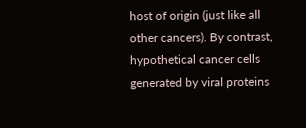host of origin (just like all other cancers). By contrast, hypothetical cancer cells generated by viral proteins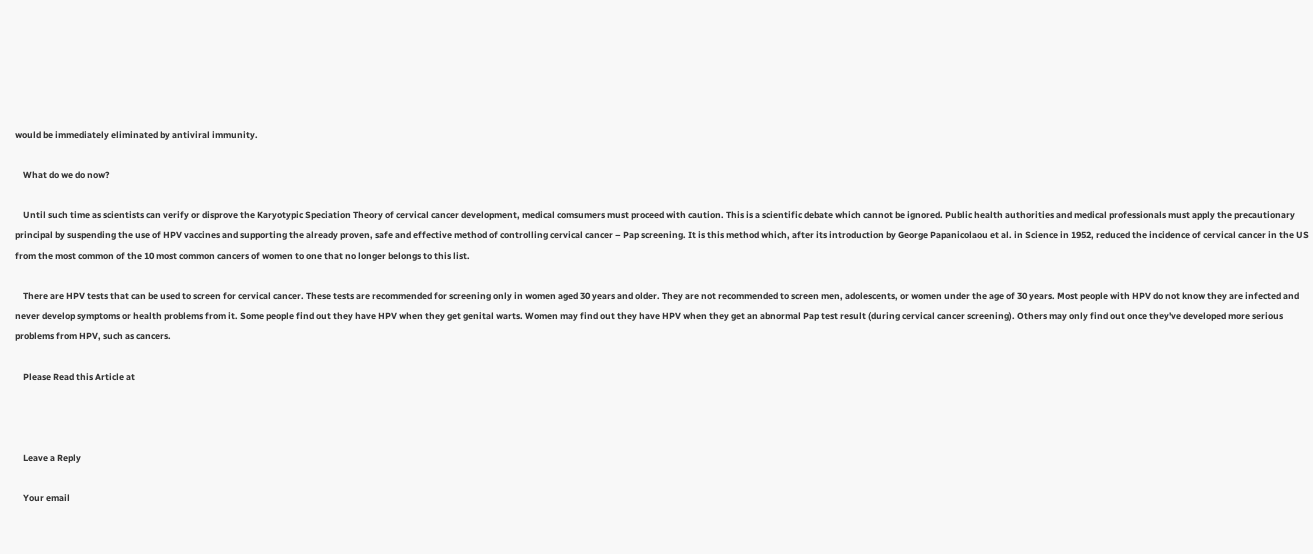would be immediately eliminated by antiviral immunity.

    What do we do now?

    Until such time as scientists can verify or disprove the Karyotypic Speciation Theory of cervical cancer development, medical comsumers must proceed with caution. This is a scientific debate which cannot be ignored. Public health authorities and medical professionals must apply the precautionary principal by suspending the use of HPV vaccines and supporting the already proven, safe and effective method of controlling cervical cancer – Pap screening. It is this method which, after its introduction by George Papanicolaou et al. in Science in 1952, reduced the incidence of cervical cancer in the US from the most common of the 10 most common cancers of women to one that no longer belongs to this list.

    There are HPV tests that can be used to screen for cervical cancer. These tests are recommended for screening only in women aged 30 years and older. They are not recommended to screen men, adolescents, or women under the age of 30 years. Most people with HPV do not know they are infected and never develop symptoms or health problems from it. Some people find out they have HPV when they get genital warts. Women may find out they have HPV when they get an abnormal Pap test result (during cervical cancer screening). Others may only find out once they've developed more serious problems from HPV, such as cancers.

    Please Read this Article at



    Leave a Reply

    Your email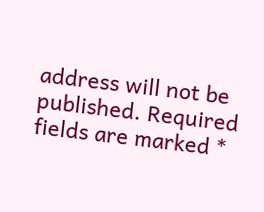address will not be published. Required fields are marked *